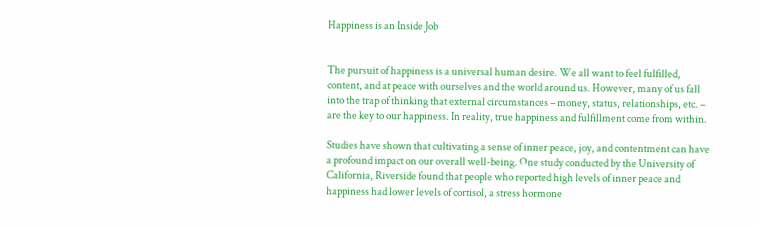Happiness is an Inside Job


The pursuit of happiness is a universal human desire. We all want to feel fulfilled, content, and at peace with ourselves and the world around us. However, many of us fall into the trap of thinking that external circumstances – money, status, relationships, etc. – are the key to our happiness. In reality, true happiness and fulfillment come from within.

Studies have shown that cultivating a sense of inner peace, joy, and contentment can have a profound impact on our overall well-being. One study conducted by the University of California, Riverside found that people who reported high levels of inner peace and happiness had lower levels of cortisol, a stress hormone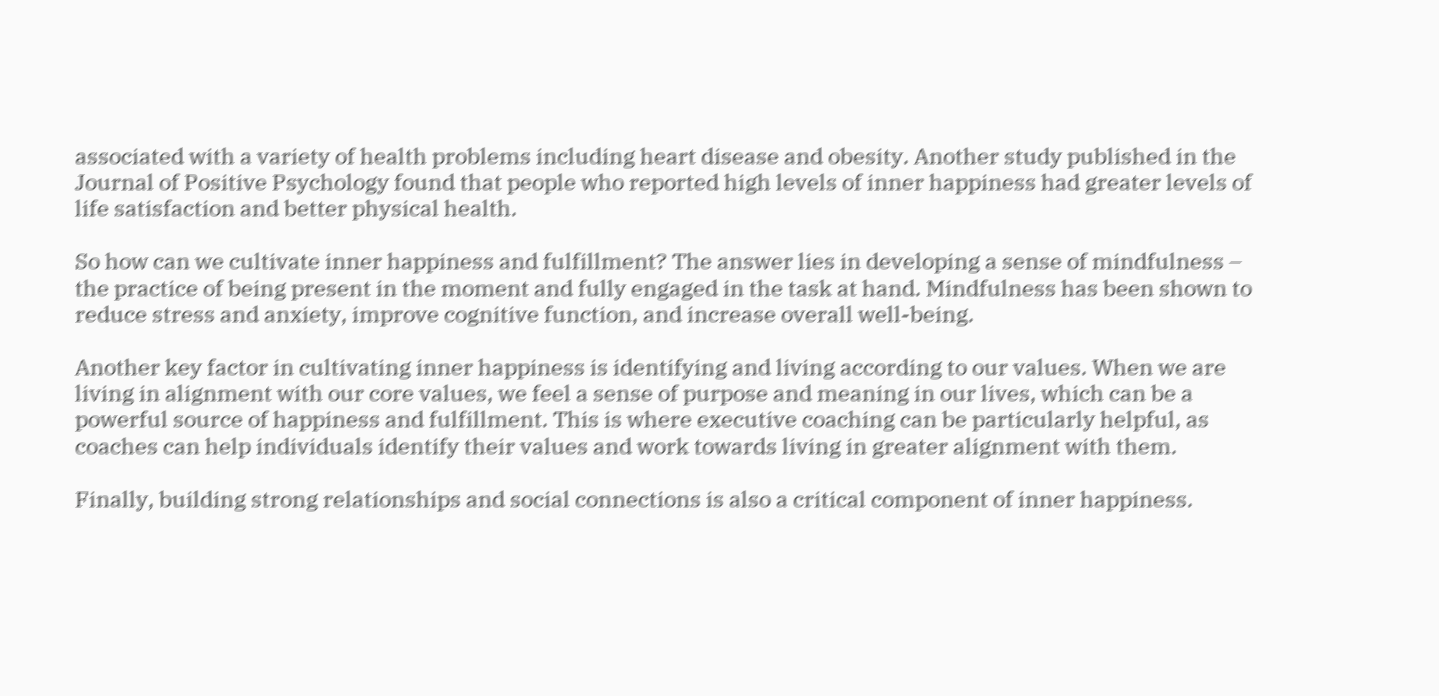associated with a variety of health problems including heart disease and obesity. Another study published in the Journal of Positive Psychology found that people who reported high levels of inner happiness had greater levels of life satisfaction and better physical health.

So how can we cultivate inner happiness and fulfillment? The answer lies in developing a sense of mindfulness – the practice of being present in the moment and fully engaged in the task at hand. Mindfulness has been shown to reduce stress and anxiety, improve cognitive function, and increase overall well-being.

Another key factor in cultivating inner happiness is identifying and living according to our values. When we are living in alignment with our core values, we feel a sense of purpose and meaning in our lives, which can be a powerful source of happiness and fulfillment. This is where executive coaching can be particularly helpful, as coaches can help individuals identify their values and work towards living in greater alignment with them.

Finally, building strong relationships and social connections is also a critical component of inner happiness.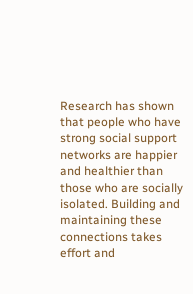Research has shown that people who have strong social support networks are happier and healthier than those who are socially isolated. Building and maintaining these connections takes effort and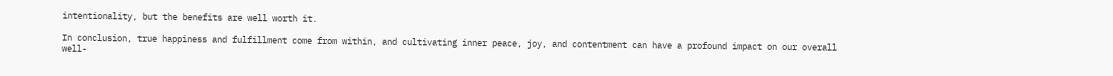intentionality, but the benefits are well worth it.

In conclusion, true happiness and fulfillment come from within, and cultivating inner peace, joy, and contentment can have a profound impact on our overall well-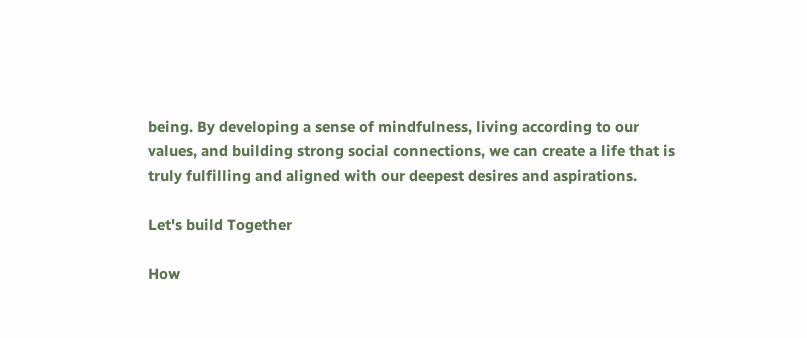being. By developing a sense of mindfulness, living according to our values, and building strong social connections, we can create a life that is truly fulfilling and aligned with our deepest desires and aspirations.

Let's build Together

How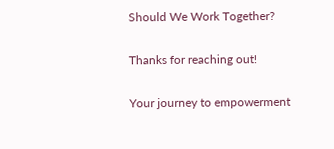Should We Work Together?

Thanks for reaching out!

Your journey to empowerment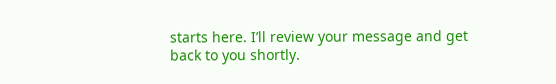starts here. I’ll review your message and get back to you shortly.